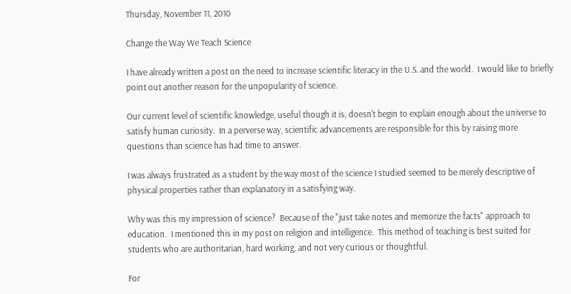Thursday, November 11, 2010

Change the Way We Teach Science

I have already written a post on the need to increase scientific literacy in the U.S. and the world.  I would like to briefly point out another reason for the unpopularity of science.

Our current level of scientific knowledge, useful though it is, doesn't begin to explain enough about the universe to satisfy human curiosity.  In a perverse way, scientific advancements are responsible for this by raising more questions than science has had time to answer.

I was always frustrated as a student by the way most of the science I studied seemed to be merely descriptive of physical properties rather than explanatory in a satisfying way.

Why was this my impression of science?  Because of the "just take notes and memorize the facts" approach to education.  I mentioned this in my post on religion and intelligence.  This method of teaching is best suited for students who are authoritarian, hard working, and not very curious or thoughtful.

For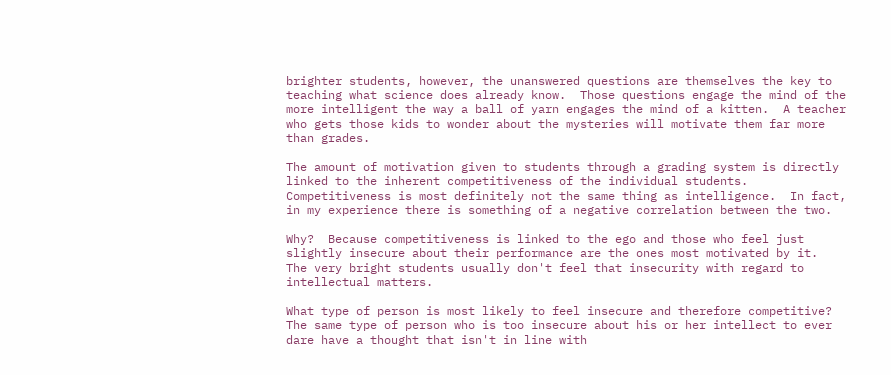brighter students, however, the unanswered questions are themselves the key to teaching what science does already know.  Those questions engage the mind of the more intelligent the way a ball of yarn engages the mind of a kitten.  A teacher who gets those kids to wonder about the mysteries will motivate them far more than grades.

The amount of motivation given to students through a grading system is directly linked to the inherent competitiveness of the individual students.  Competitiveness is most definitely not the same thing as intelligence.  In fact, in my experience there is something of a negative correlation between the two.

Why?  Because competitiveness is linked to the ego and those who feel just slightly insecure about their performance are the ones most motivated by it.  The very bright students usually don't feel that insecurity with regard to intellectual matters.

What type of person is most likely to feel insecure and therefore competitive?  The same type of person who is too insecure about his or her intellect to ever dare have a thought that isn't in line with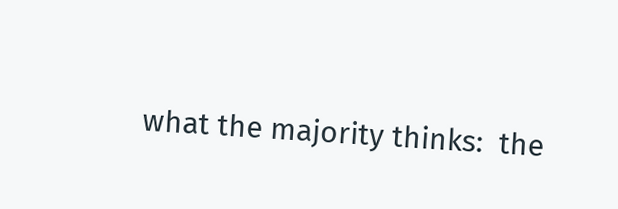what the majority thinks:  the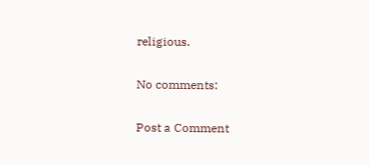religious.

No comments:

Post a Comment